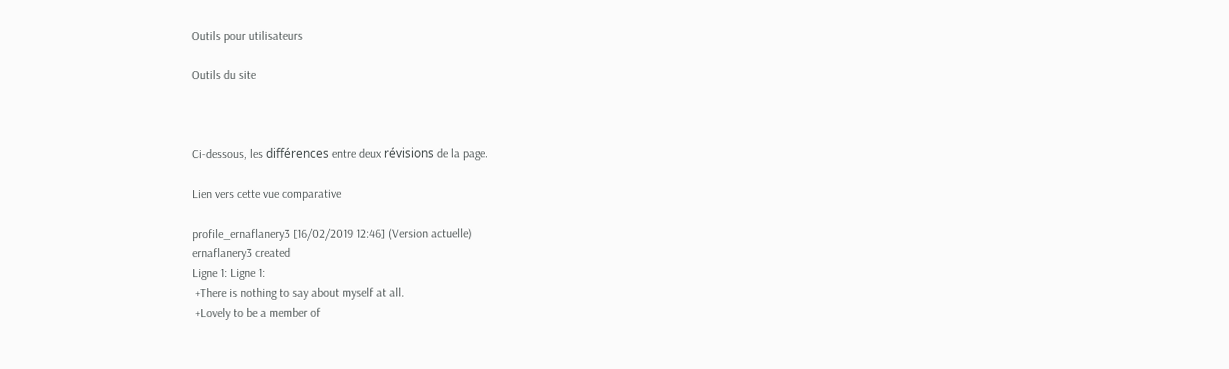Outils pour utilisateurs

Outils du site



Ci-dessous, les différences entre deux révisions de la page.

Lien vers cette vue comparative

profile_ernaflanery3 [16/02/2019 12:46] (Version actuelle)
ernaflanery3 created
Ligne 1: Ligne 1:
 +There is nothing to say about myself at all.
 +Lovely to be a member of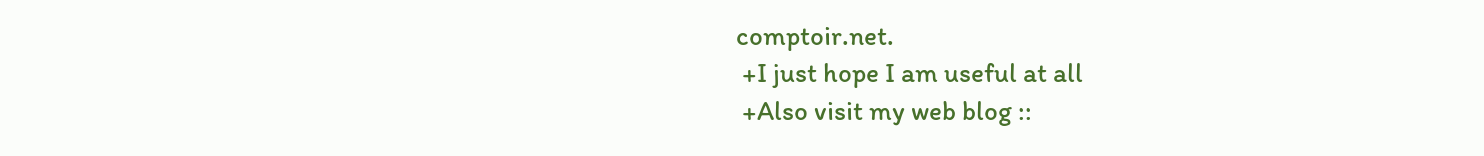comptoir.net.
 +I just hope I am useful at all
 +Also visit my web blog ::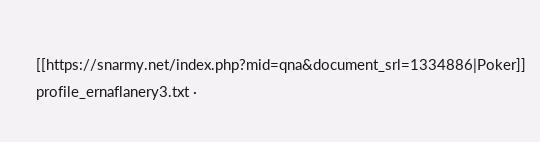[[https://snarmy.net/index.php?mid=qna&document_srl=1334886|Poker]]
profile_ernaflanery3.txt ·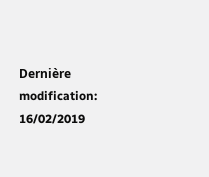Dernière modification: 16/02/2019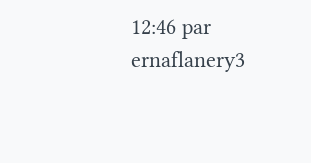12:46 par ernaflanery3